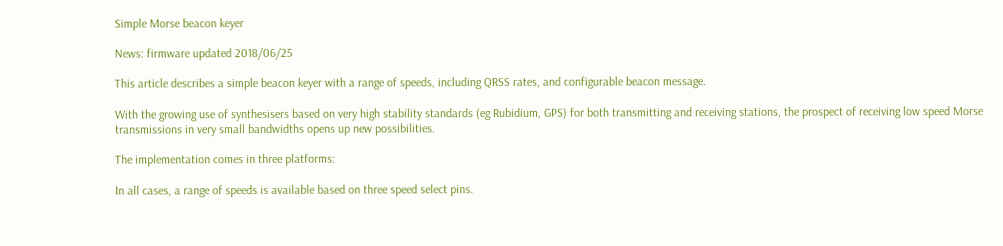Simple Morse beacon keyer

News: firmware updated 2018/06/25

This article describes a simple beacon keyer with a range of speeds, including QRSS rates, and configurable beacon message.

With the growing use of synthesisers based on very high stability standards (eg Rubidium, GPS) for both transmitting and receiving stations, the prospect of receiving low speed Morse transmissions in very small bandwidths opens up new possibilities.

The implementation comes in three platforms:

In all cases, a range of speeds is available based on three speed select pins.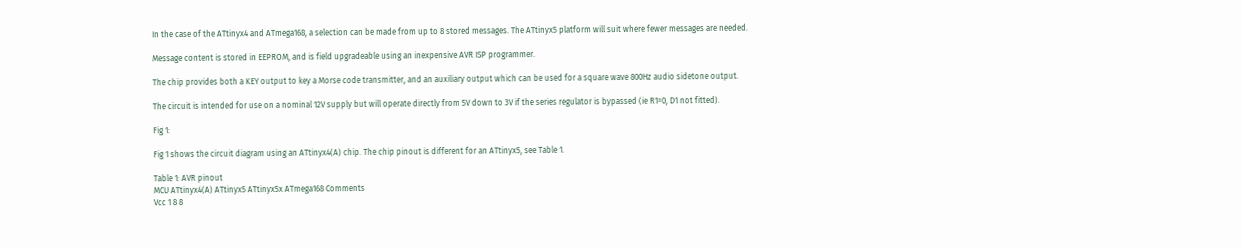In the case of the ATtinyx4 and ATmega168, a selection can be made from up to 8 stored messages. The ATtinyx5 platform will suit where fewer messages are needed.

Message content is stored in EEPROM, and is field upgradeable using an inexpensive AVR ISP programmer.

The chip provides both a KEY output to key a Morse code transmitter, and an auxiliary output which can be used for a square wave 800Hz audio sidetone output.

The circuit is intended for use on a nominal 12V supply but will operate directly from 5V down to 3V if the series regulator is bypassed (ie R1=0, D1 not fitted).

Fig 1:

Fig 1 shows the circuit diagram using an ATtinyx4(A) chip. The chip pinout is different for an ATtinyx5, see Table 1.

Table 1: AVR pinout
MCU ATtinyx4(A) ATtinyx5 ATtinyx5x ATmega168 Comments
Vcc 1 8 8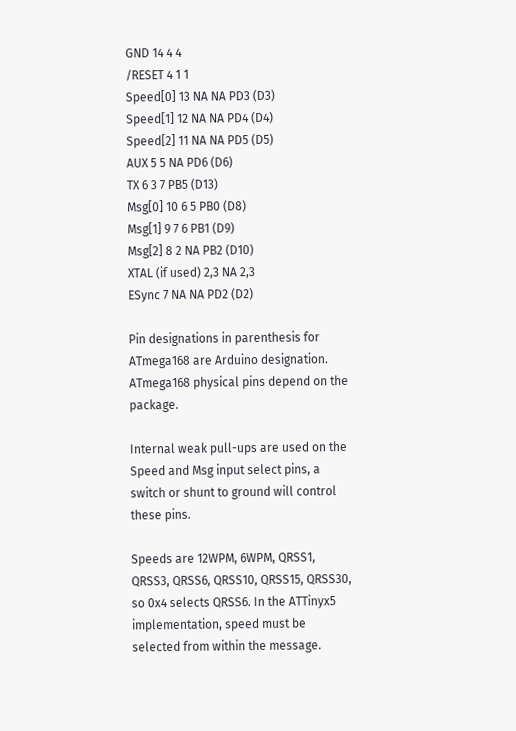GND 14 4 4
/RESET 4 1 1
Speed[0] 13 NA NA PD3 (D3)
Speed[1] 12 NA NA PD4 (D4)
Speed[2] 11 NA NA PD5 (D5)
AUX 5 5 NA PD6 (D6)
TX 6 3 7 PB5 (D13)
Msg[0] 10 6 5 PB0 (D8)
Msg[1] 9 7 6 PB1 (D9)
Msg[2] 8 2 NA PB2 (D10)
XTAL (if used) 2,3 NA 2,3
ESync 7 NA NA PD2 (D2)

Pin designations in parenthesis for ATmega168 are Arduino designation. ATmega168 physical pins depend on the package.

Internal weak pull-ups are used on the Speed and Msg input select pins, a switch or shunt to ground will control these pins.

Speeds are 12WPM, 6WPM, QRSS1, QRSS3, QRSS6, QRSS10, QRSS15, QRSS30, so 0x4 selects QRSS6. In the ATTinyx5 implementation, speed must be selected from within the message.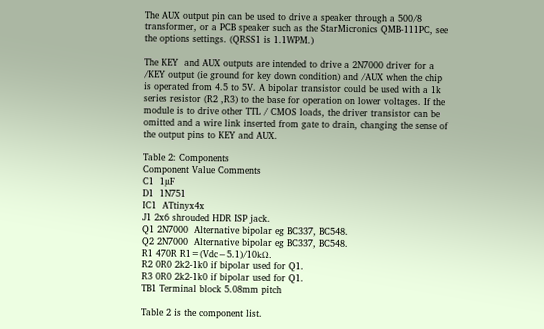The AUX output pin can be used to drive a speaker through a 500/8 transformer, or a PCB speaker such as the StarMicronics QMB-111PC, see the options settings. (QRSS1 is 1.1WPM.)

The KEY  and AUX outputs are intended to drive a 2N7000 driver for a /KEY output (ie ground for key down condition) and /AUX when the chip is operated from 4.5 to 5V. A bipolar transistor could be used with a 1k series resistor (R2 ,R3) to the base for operation on lower voltages. If the module is to drive other TTL / CMOS loads, the driver transistor can be omitted and a wire link inserted from gate to drain, changing the sense of the output pins to KEY and AUX.

Table 2: Components
Component Value Comments
C1  1µF
D1  1N751
IC1  ATtinyx4x
J1 2x6 shrouded HDR ISP jack.
Q1 2N7000  Alternative bipolar eg BC337, BC548.
Q2 2N7000  Alternative bipolar eg BC337, BC548.
R1 470R R1=(Vdc−5.1)/10kΩ.
R2 0R0 2k2-1k0 if bipolar used for Q1.
R3 0R0 2k2-1k0 if bipolar used for Q1.
TB1 Terminal block 5.08mm pitch

Table 2 is the component list.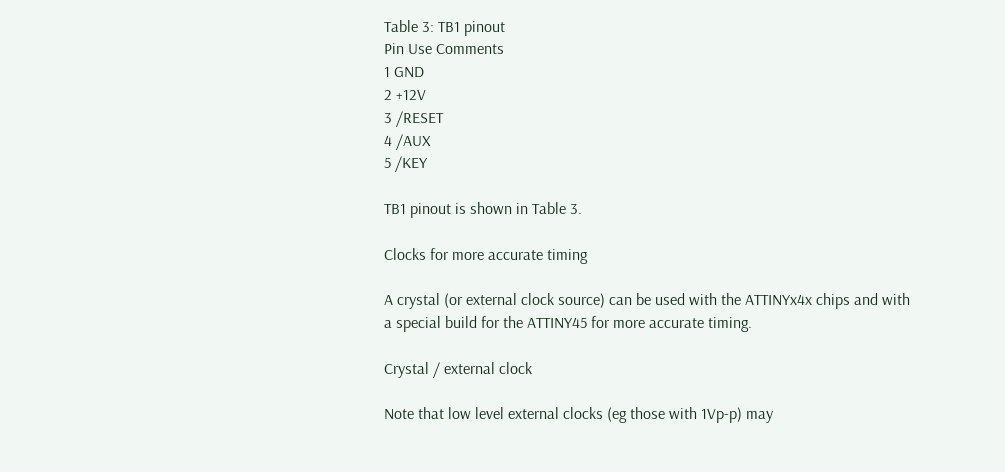Table 3: TB1 pinout
Pin Use Comments
1 GND
2 +12V
3 /RESET
4 /AUX
5 /KEY

TB1 pinout is shown in Table 3.

Clocks for more accurate timing

A crystal (or external clock source) can be used with the ATTINYx4x chips and with a special build for the ATTINY45 for more accurate timing.

Crystal / external clock

Note that low level external clocks (eg those with 1Vp-p) may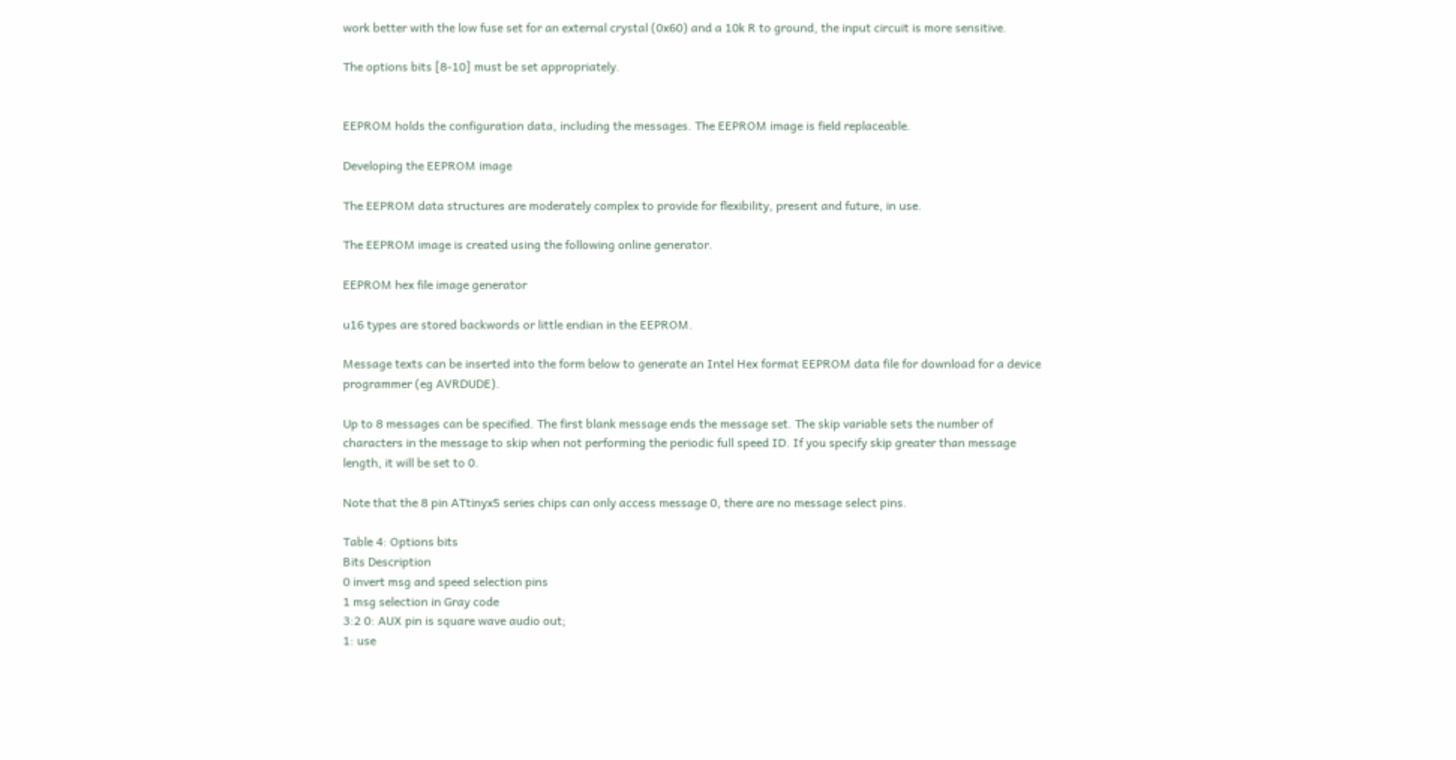work better with the low fuse set for an external crystal (0x60) and a 10k R to ground, the input circuit is more sensitive.

The options bits [8-10] must be set appropriately.


EEPROM holds the configuration data, including the messages. The EEPROM image is field replaceable.

Developing the EEPROM image

The EEPROM data structures are moderately complex to provide for flexibility, present and future, in use.

The EEPROM image is created using the following online generator.

EEPROM hex file image generator

u16 types are stored backwords or little endian in the EEPROM.

Message texts can be inserted into the form below to generate an Intel Hex format EEPROM data file for download for a device programmer (eg AVRDUDE).

Up to 8 messages can be specified. The first blank message ends the message set. The skip variable sets the number of characters in the message to skip when not performing the periodic full speed ID. If you specify skip greater than message length, it will be set to 0.

Note that the 8 pin ATtinyx5 series chips can only access message 0, there are no message select pins.

Table 4: Options bits
Bits Description
0 invert msg and speed selection pins
1 msg selection in Gray code
3:2 0: AUX pin is square wave audio out;
1: use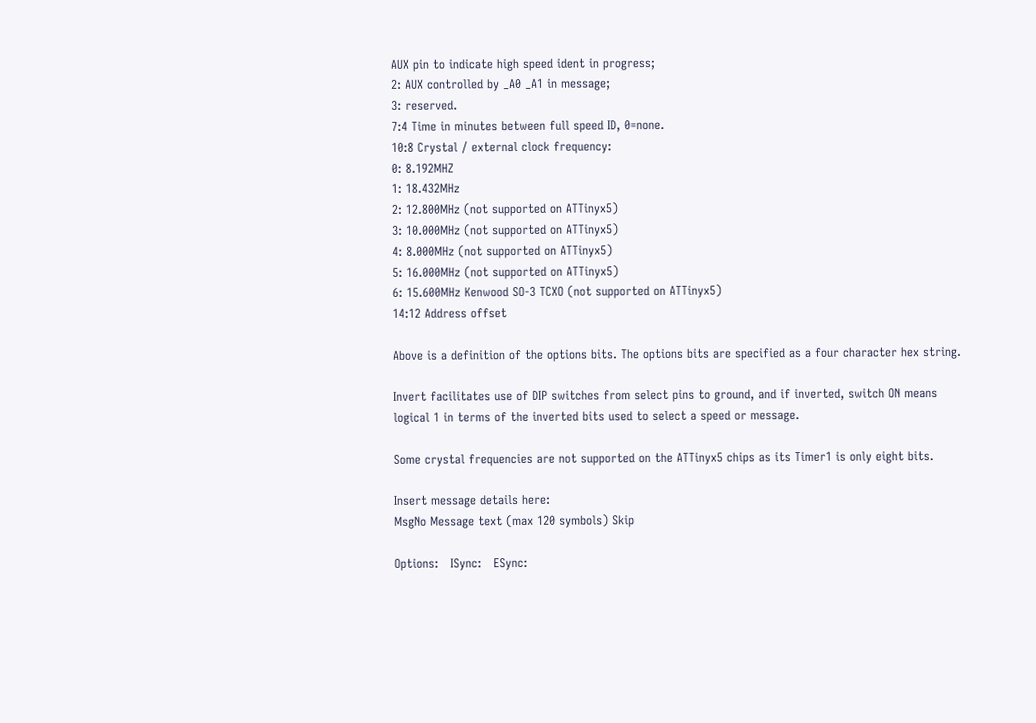AUX pin to indicate high speed ident in progress;
2: AUX controlled by _A0 _A1 in message;
3: reserved.
7:4 Time in minutes between full speed ID, 0=none.
10:8 Crystal / external clock frequency:
0: 8.192MHZ
1: 18.432MHz
2: 12.800MHz (not supported on ATTinyx5)
3: 10.000MHz (not supported on ATTinyx5)
4: 8.000MHz (not supported on ATTinyx5)
5: 16.000MHz (not supported on ATTinyx5)
6: 15.600MHz Kenwood SO-3 TCXO (not supported on ATTinyx5)
14:12 Address offset

Above is a definition of the options bits. The options bits are specified as a four character hex string.

Invert facilitates use of DIP switches from select pins to ground, and if inverted, switch ON means logical 1 in terms of the inverted bits used to select a speed or message.

Some crystal frequencies are not supported on the ATTinyx5 chips as its Timer1 is only eight bits.

Insert message details here:
MsgNo Message text (max 120 symbols) Skip

Options:   ISync:   ESync: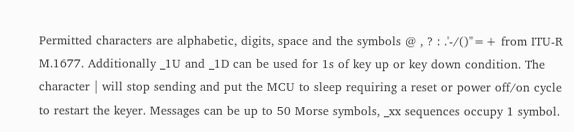Permitted characters are alphabetic, digits, space and the symbols @ , ? : .'-/()"=+ from ITU-R M.1677. Additionally _1U and _1D can be used for 1s of key up or key down condition. The character | will stop sending and put the MCU to sleep requiring a reset or power off/on cycle to restart the keyer. Messages can be up to 50 Morse symbols, _xx sequences occupy 1 symbol.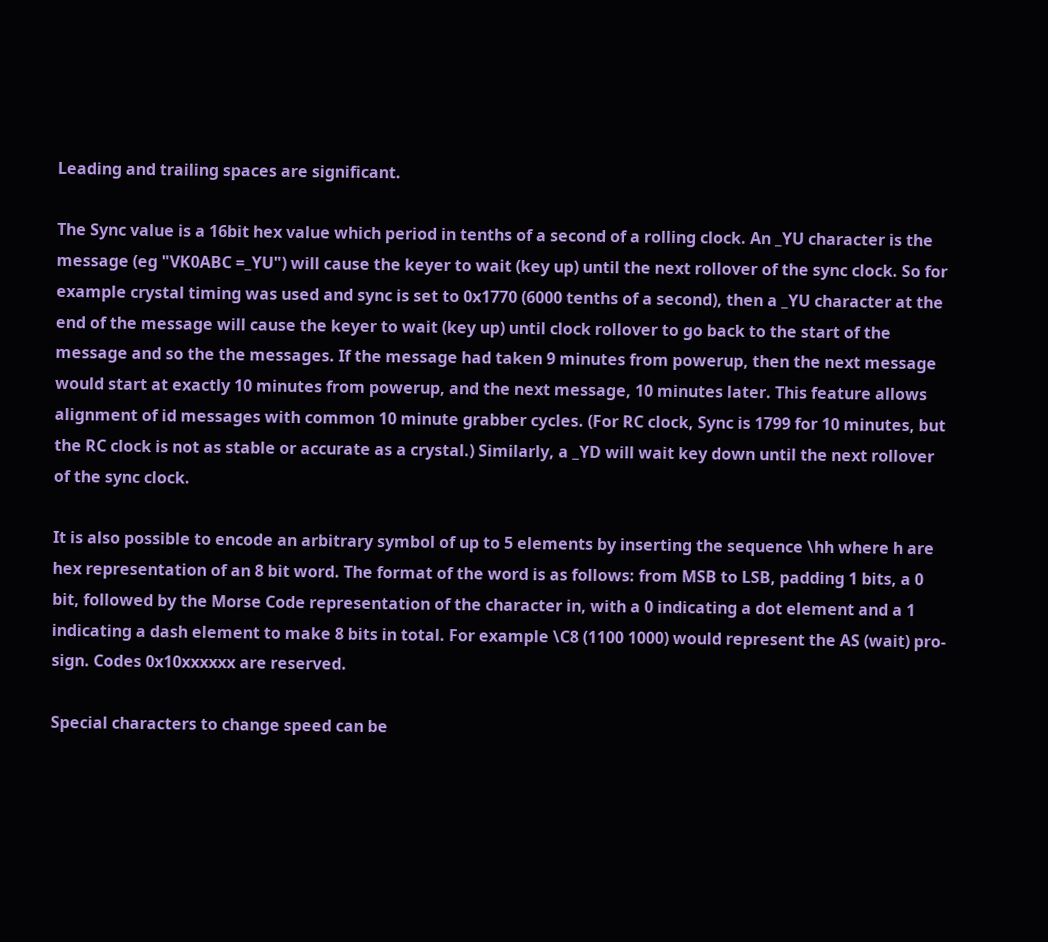Leading and trailing spaces are significant.

The Sync value is a 16bit hex value which period in tenths of a second of a rolling clock. An _YU character is the message (eg "VK0ABC =_YU") will cause the keyer to wait (key up) until the next rollover of the sync clock. So for example crystal timing was used and sync is set to 0x1770 (6000 tenths of a second), then a _YU character at the end of the message will cause the keyer to wait (key up) until clock rollover to go back to the start of the message and so the the messages. If the message had taken 9 minutes from powerup, then the next message would start at exactly 10 minutes from powerup, and the next message, 10 minutes later. This feature allows alignment of id messages with common 10 minute grabber cycles. (For RC clock, Sync is 1799 for 10 minutes, but the RC clock is not as stable or accurate as a crystal.) Similarly, a _YD will wait key down until the next rollover of the sync clock.

It is also possible to encode an arbitrary symbol of up to 5 elements by inserting the sequence \hh where h are hex representation of an 8 bit word. The format of the word is as follows: from MSB to LSB, padding 1 bits, a 0 bit, followed by the Morse Code representation of the character in, with a 0 indicating a dot element and a 1 indicating a dash element to make 8 bits in total. For example \C8 (1100 1000) would represent the AS (wait) pro-sign. Codes 0x10xxxxxx are reserved.

Special characters to change speed can be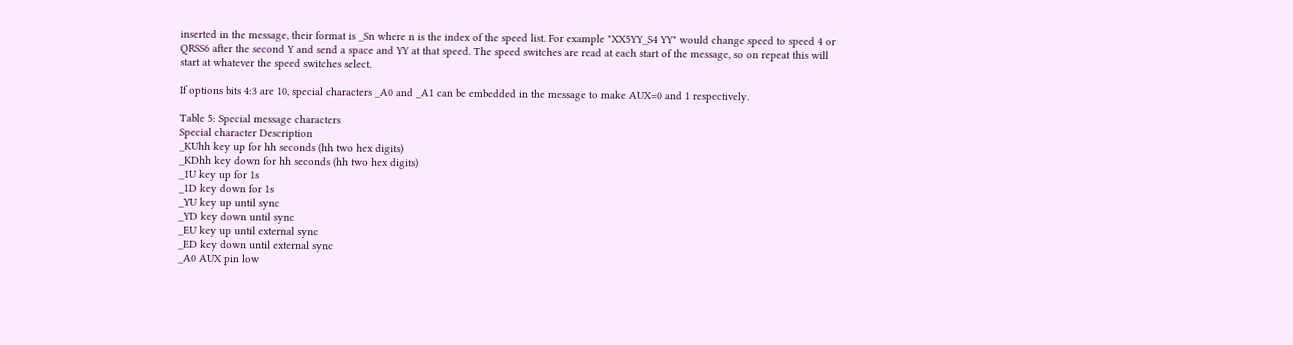inserted in the message, their format is _Sn where n is the index of the speed list. For example "XX5YY_S4 YY" would change speed to speed 4 or QRSS6 after the second Y and send a space and YY at that speed. The speed switches are read at each start of the message, so on repeat this will start at whatever the speed switches select.

If options bits 4:3 are 10, special characters _A0 and _A1 can be embedded in the message to make AUX=0 and 1 respectively.

Table 5: Special message characters
Special character Description
_KUhh key up for hh seconds (hh two hex digits)
_KDhh key down for hh seconds (hh two hex digits)
_1U key up for 1s
_1D key down for 1s
_YU key up until sync
_YD key down until sync
_EU key up until external sync
_ED key down until external sync
_A0 AUX pin low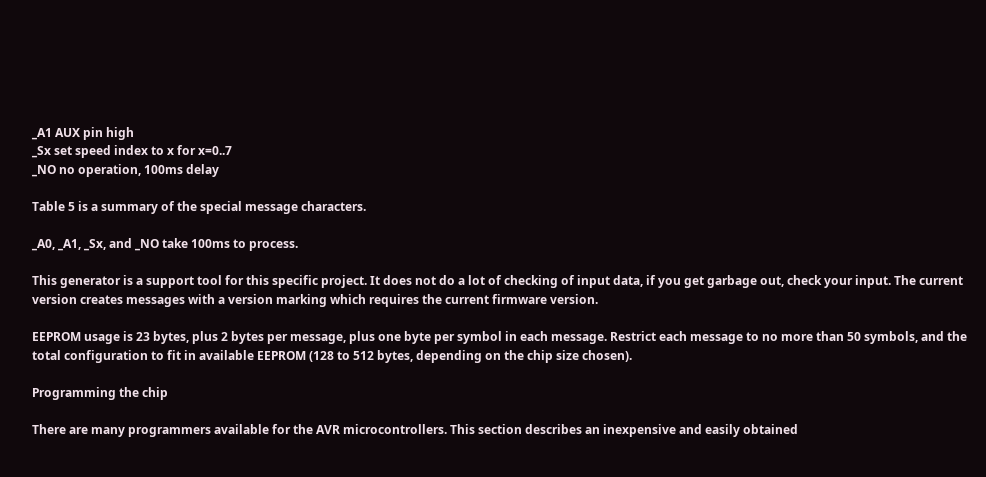_A1 AUX pin high
_Sx set speed index to x for x=0..7
_NO no operation, 100ms delay

Table 5 is a summary of the special message characters.

_A0, _A1, _Sx, and _NO take 100ms to process.

This generator is a support tool for this specific project. It does not do a lot of checking of input data, if you get garbage out, check your input. The current version creates messages with a version marking which requires the current firmware version.

EEPROM usage is 23 bytes, plus 2 bytes per message, plus one byte per symbol in each message. Restrict each message to no more than 50 symbols, and the total configuration to fit in available EEPROM (128 to 512 bytes, depending on the chip size chosen).

Programming the chip

There are many programmers available for the AVR microcontrollers. This section describes an inexpensive and easily obtained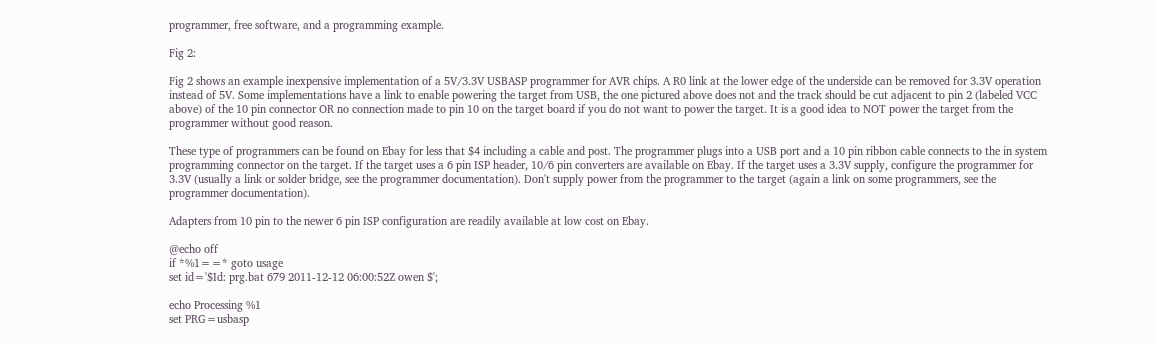programmer, free software, and a programming example.

Fig 2:

Fig 2 shows an example inexpensive implementation of a 5V/3.3V USBASP programmer for AVR chips. A R0 link at the lower edge of the underside can be removed for 3.3V operation instead of 5V. Some implementations have a link to enable powering the target from USB, the one pictured above does not and the track should be cut adjacent to pin 2 (labeled VCC above) of the 10 pin connector OR no connection made to pin 10 on the target board if you do not want to power the target. It is a good idea to NOT power the target from the programmer without good reason.

These type of programmers can be found on Ebay for less that $4 including a cable and post. The programmer plugs into a USB port and a 10 pin ribbon cable connects to the in system programming connector on the target. If the target uses a 6 pin ISP header, 10/6 pin converters are available on Ebay. If the target uses a 3.3V supply, configure the programmer for 3.3V (usually a link or solder bridge, see the programmer documentation). Don't supply power from the programmer to the target (again a link on some programmers, see the programmer documentation).

Adapters from 10 pin to the newer 6 pin ISP configuration are readily available at low cost on Ebay.

@echo off
if *%1==* goto usage
set id='$Id: prg.bat 679 2011-12-12 06:00:52Z owen $';

echo Processing %1
set PRG=usbasp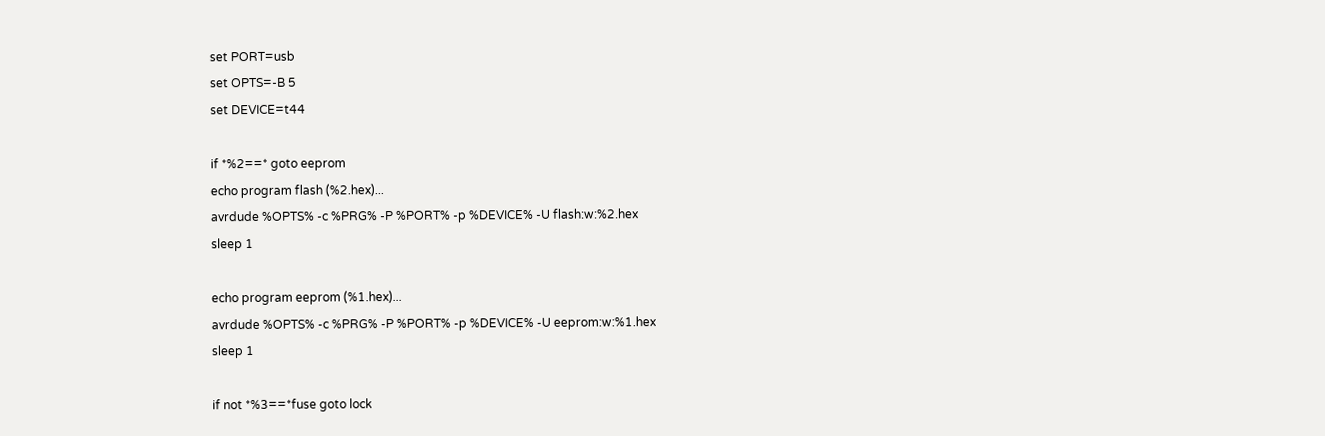set PORT=usb
set OPTS=-B 5
set DEVICE=t44

if *%2==* goto eeprom
echo program flash (%2.hex)...
avrdude %OPTS% -c %PRG% -P %PORT% -p %DEVICE% -U flash:w:%2.hex
sleep 1

echo program eeprom (%1.hex)...
avrdude %OPTS% -c %PRG% -P %PORT% -p %DEVICE% -U eeprom:w:%1.hex
sleep 1

if not *%3==*fuse goto lock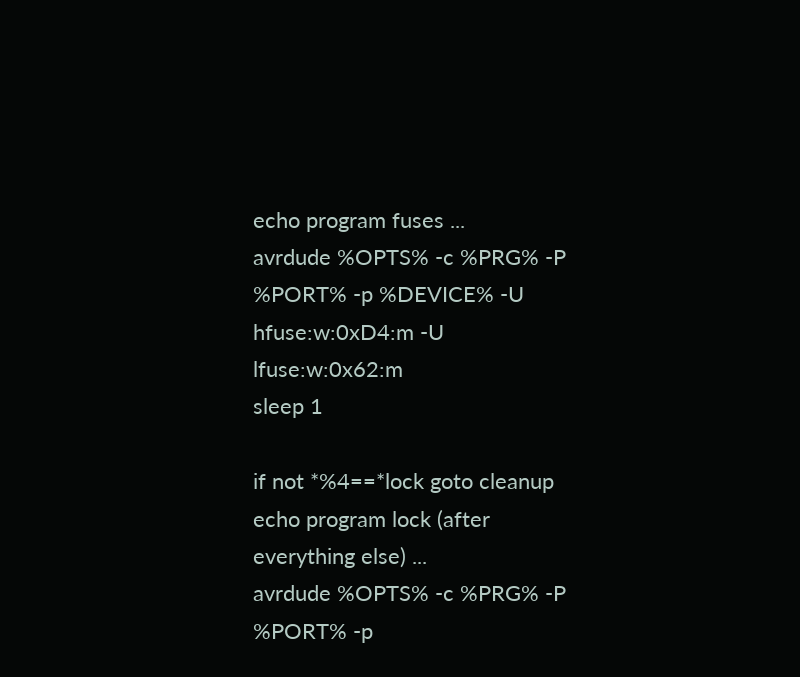echo program fuses ...
avrdude %OPTS% -c %PRG% -P %PORT% -p %DEVICE% -U hfuse:w:0xD4:m -U lfuse:w:0x62:m
sleep 1

if not *%4==*lock goto cleanup
echo program lock (after everything else) ...
avrdude %OPTS% -c %PRG% -P %PORT% -p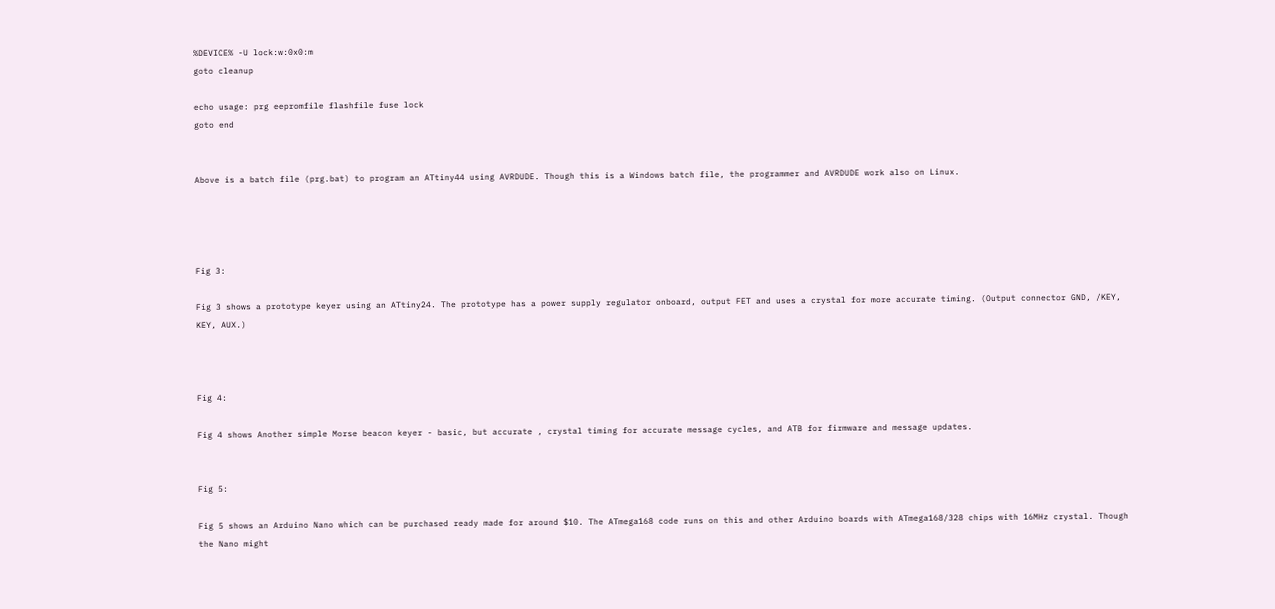%DEVICE% -U lock:w:0x0:m
goto cleanup

echo usage: prg eepromfile flashfile fuse lock
goto end


Above is a batch file (prg.bat) to program an ATtiny44 using AVRDUDE. Though this is a Windows batch file, the programmer and AVRDUDE work also on Linux.




Fig 3:

Fig 3 shows a prototype keyer using an ATtiny24. The prototype has a power supply regulator onboard, output FET and uses a crystal for more accurate timing. (Output connector GND, /KEY, KEY, AUX.)



Fig 4:

Fig 4 shows Another simple Morse beacon keyer - basic, but accurate , crystal timing for accurate message cycles, and ATB for firmware and message updates.


Fig 5:

Fig 5 shows an Arduino Nano which can be purchased ready made for around $10. The ATmega168 code runs on this and other Arduino boards with ATmega168/328 chips with 16MHz crystal. Though the Nano might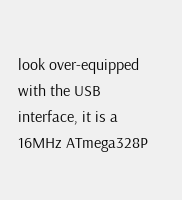look over-equipped with the USB interface, it is a 16MHz ATmega328P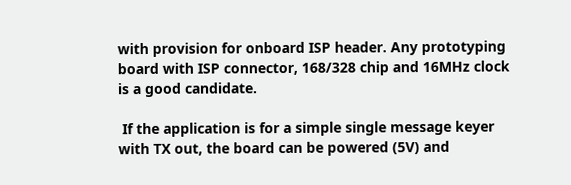with provision for onboard ISP header. Any prototyping board with ISP connector, 168/328 chip and 16MHz clock is a good candidate.

 If the application is for a simple single message keyer with TX out, the board can be powered (5V) and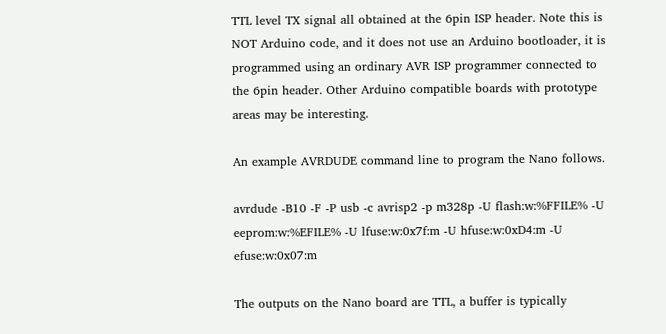TTL level TX signal all obtained at the 6pin ISP header. Note this is NOT Arduino code, and it does not use an Arduino bootloader, it is programmed using an ordinary AVR ISP programmer connected to the 6pin header. Other Arduino compatible boards with prototype areas may be interesting.

An example AVRDUDE command line to program the Nano follows.

avrdude -B10 -F -P usb -c avrisp2 -p m328p -U flash:w:%FFILE% -U eeprom:w:%EFILE% -U lfuse:w:0x7f:m -U hfuse:w:0xD4:m -U efuse:w:0x07:m

The outputs on the Nano board are TTL, a buffer is typically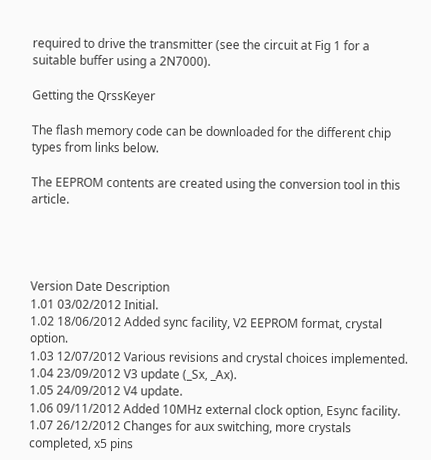required to drive the transmitter (see the circuit at Fig 1 for a suitable buffer using a 2N7000).

Getting the QrssKeyer

The flash memory code can be downloaded for the different chip types from links below.

The EEPROM contents are created using the conversion tool in this article.




Version Date Description
1.01 03/02/2012 Initial.
1.02 18/06/2012 Added sync facility, V2 EEPROM format, crystal option.
1.03 12/07/2012 Various revisions and crystal choices implemented.
1.04 23/09/2012 V3 update (_Sx, _Ax).
1.05 24/09/2012 V4 update.
1.06 09/11/2012 Added 10MHz external clock option, Esync facility.
1.07 26/12/2012 Changes for aux switching, more crystals completed, x5 pins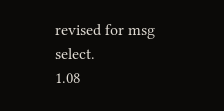revised for msg select.
1.08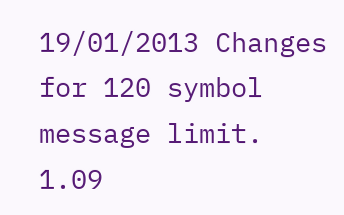19/01/2013 Changes for 120 symbol message limit.
1.09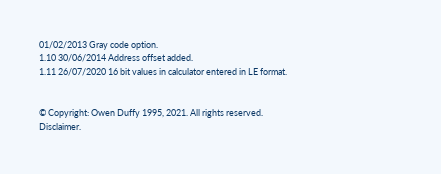01/02/2013 Gray code option.
1.10 30/06/2014 Address offset added.
1.11 26/07/2020 16 bit values in calculator entered in LE format.


© Copyright: Owen Duffy 1995, 2021. All rights reserved. Disclaimer.